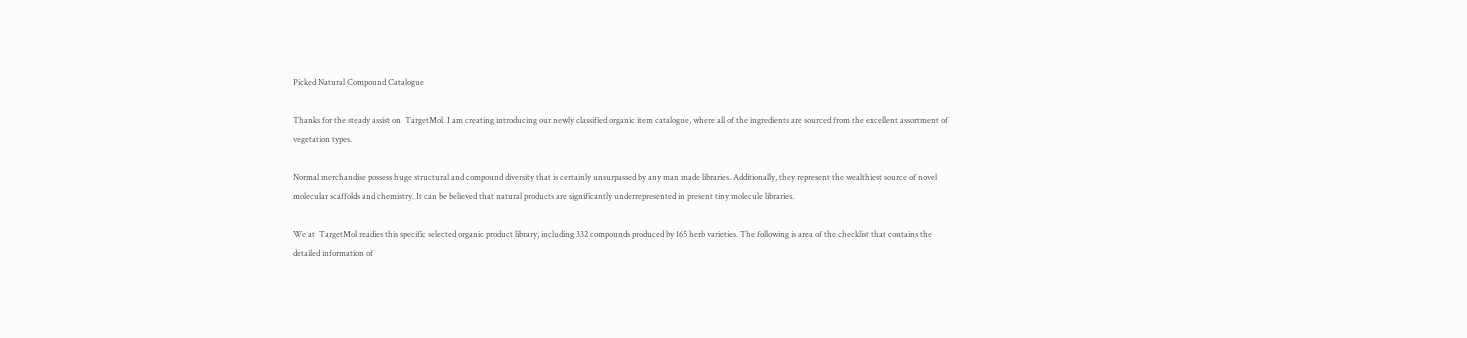Picked Natural Compound Catalogue

Thanks for the steady assist on  TargetMol. I am creating introducing our newly classified organic item catalogue, where all of the ingredients are sourced from the excellent assortment of vegetation types.

Normal merchandise possess huge structural and compound diversity that is certainly unsurpassed by any man made libraries. Additionally, they represent the wealthiest source of novel molecular scaffolds and chemistry. It can be believed that natural products are significantly underrepresented in present tiny molecule libraries.

We at  TargetMol readies this specific selected organic product library, including 332 compounds produced by 165 herb varieties. The following is area of the checklist that contains the detailed information of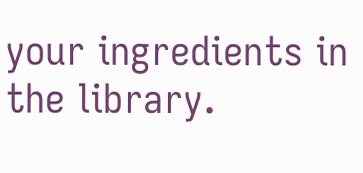your ingredients in the library.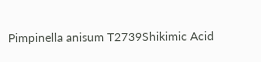Pimpinella anisum T2739Shikimic Acid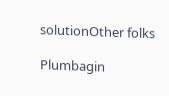solutionOther folks

Plumbagin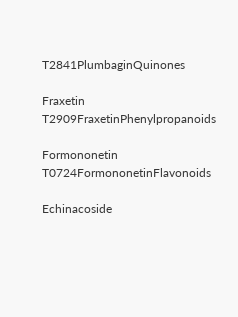T2841PlumbaginQuinones

Fraxetin T2909FraxetinPhenylpropanoids

Formononetin T0724FormononetinFlavonoids

Echinacoside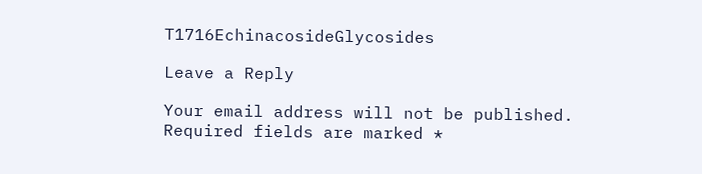T1716EchinacosideGlycosides

Leave a Reply

Your email address will not be published. Required fields are marked *